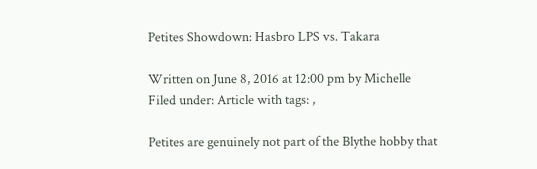Petites Showdown: Hasbro LPS vs. Takara

Written on June 8, 2016 at 12:00 pm by Michelle
Filed under: Article with tags: ,

Petites are genuinely not part of the Blythe hobby that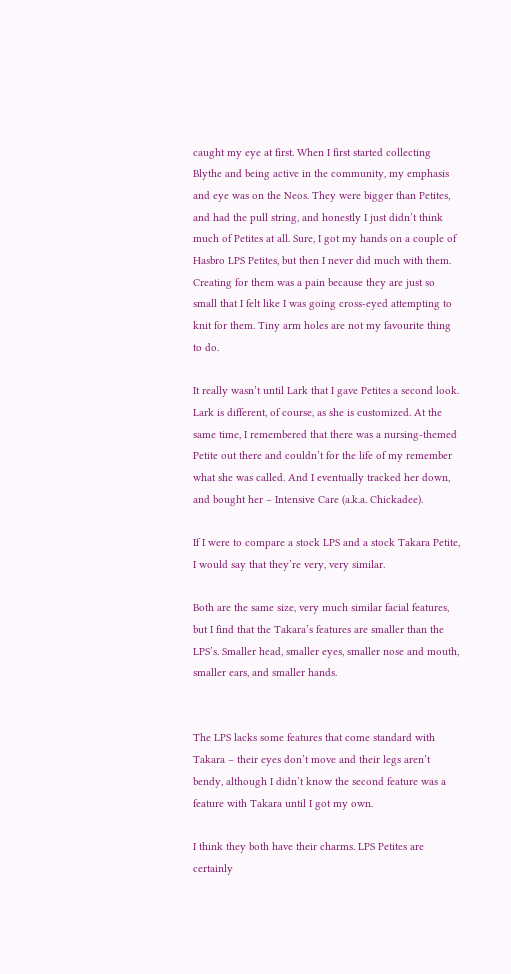caught my eye at first. When I first started collecting Blythe and being active in the community, my emphasis and eye was on the Neos. They were bigger than Petites, and had the pull string, and honestly I just didn’t think much of Petites at all. Sure, I got my hands on a couple of Hasbro LPS Petites, but then I never did much with them. Creating for them was a pain because they are just so small that I felt like I was going cross-eyed attempting to knit for them. Tiny arm holes are not my favourite thing to do.

It really wasn’t until Lark that I gave Petites a second look. Lark is different, of course, as she is customized. At the same time, I remembered that there was a nursing-themed Petite out there and couldn’t for the life of my remember what she was called. And I eventually tracked her down, and bought her – Intensive Care (a.k.a. Chickadee).

If I were to compare a stock LPS and a stock Takara Petite, I would say that they’re very, very similar.

Both are the same size, very much similar facial features, but I find that the Takara’s features are smaller than the LPS’s. Smaller head, smaller eyes, smaller nose and mouth, smaller ears, and smaller hands.


The LPS lacks some features that come standard with Takara – their eyes don’t move and their legs aren’t bendy, although I didn’t know the second feature was a feature with Takara until I got my own.

I think they both have their charms. LPS Petites are certainly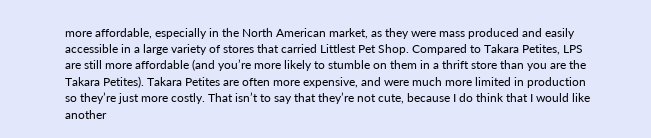more affordable, especially in the North American market, as they were mass produced and easily accessible in a large variety of stores that carried Littlest Pet Shop. Compared to Takara Petites, LPS are still more affordable (and you’re more likely to stumble on them in a thrift store than you are the Takara Petites). Takara Petites are often more expensive, and were much more limited in production so they’re just more costly. That isn’t to say that they’re not cute, because I do think that I would like another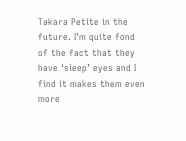Takara Petite in the future. I’m quite fond of the fact that they have ‘sleep’ eyes and I find it makes them even more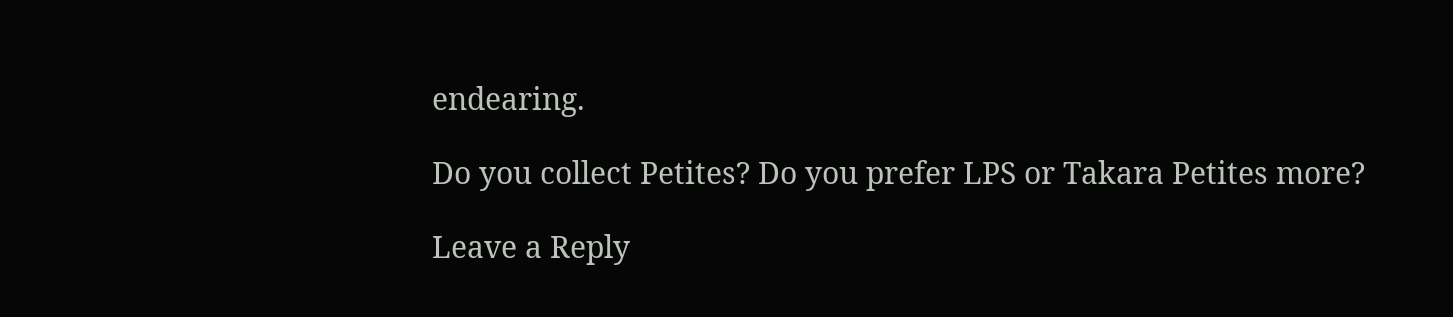endearing.

Do you collect Petites? Do you prefer LPS or Takara Petites more?

Leave a Reply